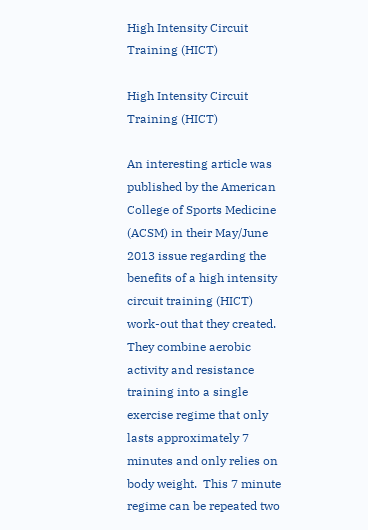High Intensity Circuit Training (HICT)

High Intensity Circuit Training (HICT)

An interesting article was published by the American College of Sports Medicine (ACSM) in their May/June 2013 issue regarding the benefits of a high intensity circuit training (HICT) work-out that they created.  They combine aerobic activity and resistance training into a single exercise regime that only lasts approximately 7 minutes and only relies on body weight.  This 7 minute regime can be repeated two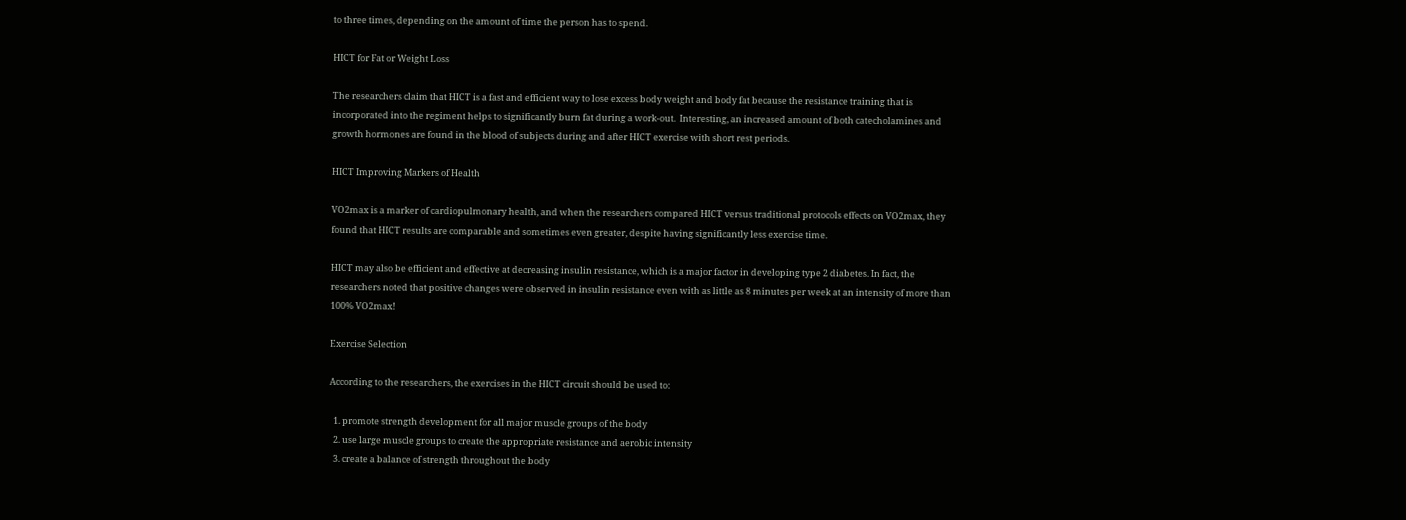to three times, depending on the amount of time the person has to spend.

HICT for Fat or Weight Loss

The researchers claim that HICT is a fast and efficient way to lose excess body weight and body fat because the resistance training that is incorporated into the regiment helps to significantly burn fat during a work-out.  Interesting, an increased amount of both catecholamines and growth hormones are found in the blood of subjects during and after HICT exercise with short rest periods.

HICT Improving Markers of Health

VO2max is a marker of cardiopulmonary health, and when the researchers compared HICT versus traditional protocols effects on VO2max, they found that HICT results are comparable and sometimes even greater, despite having significantly less exercise time.

HICT may also be efficient and effective at decreasing insulin resistance, which is a major factor in developing type 2 diabetes. In fact, the researchers noted that positive changes were observed in insulin resistance even with as little as 8 minutes per week at an intensity of more than 100% VO2max!

Exercise Selection

According to the researchers, the exercises in the HICT circuit should be used to:

  1. promote strength development for all major muscle groups of the body
  2. use large muscle groups to create the appropriate resistance and aerobic intensity
  3. create a balance of strength throughout the body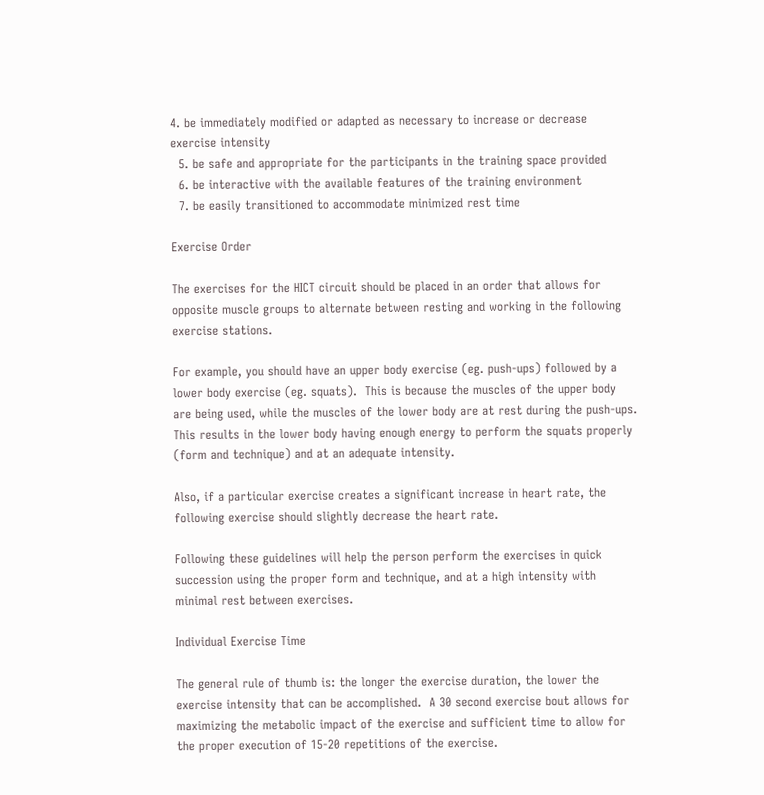4. be immediately modified or adapted as necessary to increase or decrease exercise intensity
  5. be safe and appropriate for the participants in the training space provided
  6. be interactive with the available features of the training environment
  7. be easily transitioned to accommodate minimized rest time

Exercise Order

The exercises for the HICT circuit should be placed in an order that allows for opposite muscle groups to alternate between resting and working in the following exercise stations.

For example, you should have an upper body exercise (eg. push-ups) followed by a lower body exercise (eg. squats).  This is because the muscles of the upper body are being used, while the muscles of the lower body are at rest during the push-ups.  This results in the lower body having enough energy to perform the squats properly (form and technique) and at an adequate intensity.

Also, if a particular exercise creates a significant increase in heart rate, the following exercise should slightly decrease the heart rate.

Following these guidelines will help the person perform the exercises in quick succession using the proper form and technique, and at a high intensity with minimal rest between exercises.

Individual Exercise Time

The general rule of thumb is: the longer the exercise duration, the lower the exercise intensity that can be accomplished.  A 30 second exercise bout allows for maximizing the metabolic impact of the exercise and sufficient time to allow for the proper execution of 15-20 repetitions of the exercise.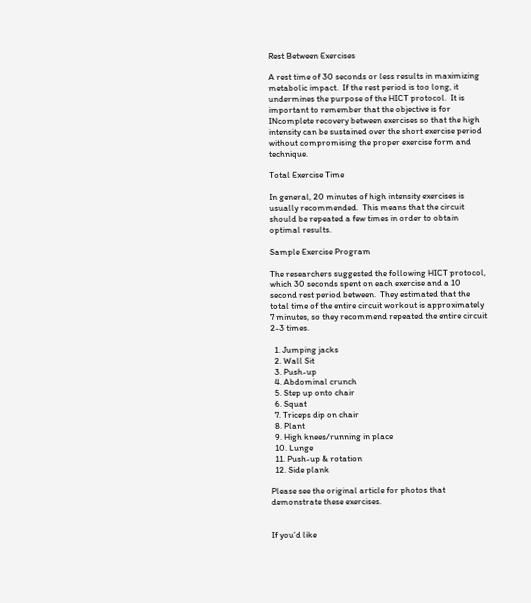Rest Between Exercises

A rest time of 30 seconds or less results in maximizing metabolic impact.  If the rest period is too long, it undermines the purpose of the HICT protocol.  It is important to remember that the objective is for INcomplete recovery between exercises so that the high intensity can be sustained over the short exercise period without compromising the proper exercise form and technique.

Total Exercise Time

In general, 20 minutes of high intensity exercises is usually recommended.  This means that the circuit should be repeated a few times in order to obtain optimal results.

Sample Exercise Program

The researchers suggested the following HICT protocol, which 30 seconds spent on each exercise and a 10 second rest period between.  They estimated that the total time of the entire circuit workout is approximately 7 minutes, so they recommend repeated the entire circuit 2-3 times.

  1. Jumping jacks
  2. Wall Sit
  3. Push-up
  4. Abdominal crunch
  5. Step up onto chair
  6. Squat
  7. Triceps dip on chair
  8. Plant
  9. High knees/running in place
  10. Lunge
  11. Push-up & rotation
  12. Side plank

Please see the original article for photos that demonstrate these exercises.


If you’d like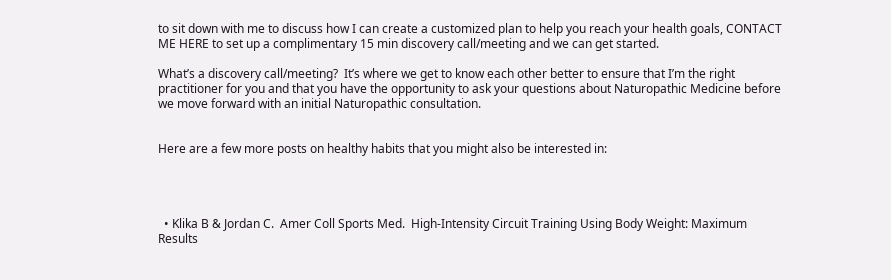to sit down with me to discuss how I can create a customized plan to help you reach your health goals, CONTACT ME HERE to set up a complimentary 15 min discovery call/meeting and we can get started.

What’s a discovery call/meeting?  It’s where we get to know each other better to ensure that I’m the right practitioner for you and that you have the opportunity to ask your questions about Naturopathic Medicine before we move forward with an initial Naturopathic consultation.


Here are a few more posts on healthy habits that you might also be interested in:




  • Klika B & Jordan C.  Amer Coll Sports Med.  High-Intensity Circuit Training Using Body Weight: Maximum Results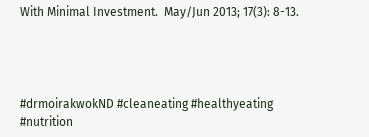With Minimal Investment.  May/Jun 2013; 17(3): 8-13.




#drmoirakwokND #cleaneating #healthyeating #nutrition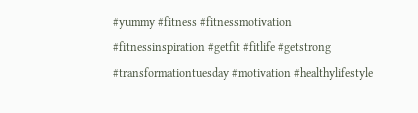#yummy #fitness #fitnessmotivation #fitnessinspiration #getfit #fitlife #getstrong #transformationtuesday #motivation #healthylifestyle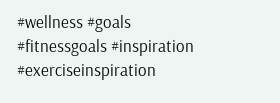#wellness #goals #fitnessgoals #inspiration #exerciseinspiration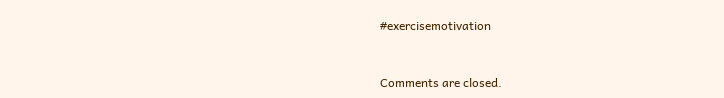#exercisemotivation


Comments are closed.